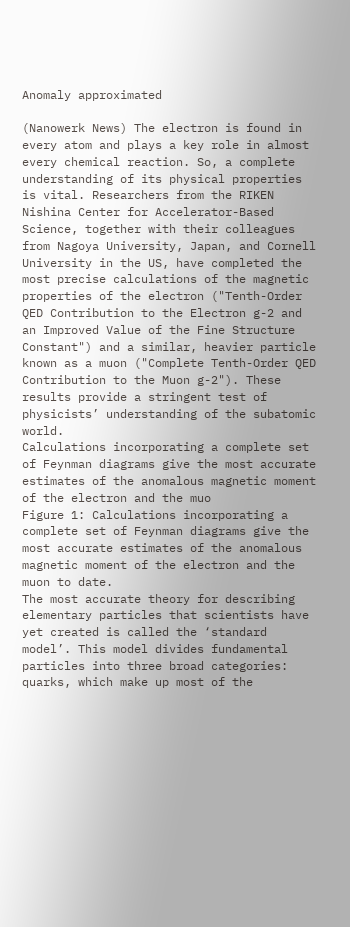Anomaly approximated

(Nanowerk News) The electron is found in every atom and plays a key role in almost every chemical reaction. So, a complete understanding of its physical properties is vital. Researchers from the RIKEN Nishina Center for Accelerator-Based Science, together with their colleagues from Nagoya University, Japan, and Cornell University in the US, have completed the most precise calculations of the magnetic properties of the electron ("Tenth-Order QED Contribution to the Electron g-2 and an Improved Value of the Fine Structure Constant") and a similar, heavier particle known as a muon ("Complete Tenth-Order QED Contribution to the Muon g-2"). These results provide a stringent test of physicists’ understanding of the subatomic world.
Calculations incorporating a complete set of Feynman diagrams give the most accurate estimates of the anomalous magnetic moment of the electron and the muo
Figure 1: Calculations incorporating a complete set of Feynman diagrams give the most accurate estimates of the anomalous magnetic moment of the electron and the muon to date.
The most accurate theory for describing elementary particles that scientists have yet created is called the ‘standard model’. This model divides fundamental particles into three broad categories: quarks, which make up most of the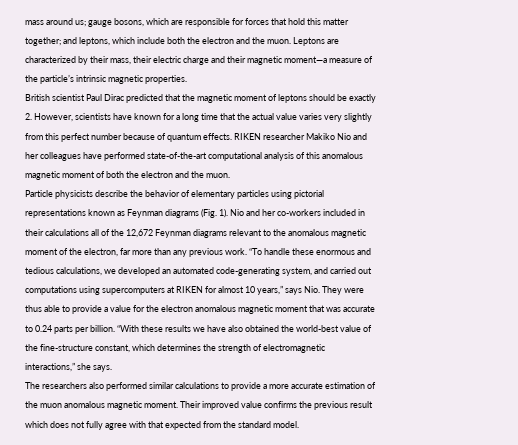mass around us; gauge bosons, which are responsible for forces that hold this matter together; and leptons, which include both the electron and the muon. Leptons are characterized by their mass, their electric charge and their magnetic moment—a measure of the particle’s intrinsic magnetic properties.
British scientist Paul Dirac predicted that the magnetic moment of leptons should be exactly 2. However, scientists have known for a long time that the actual value varies very slightly from this perfect number because of quantum effects. RIKEN researcher Makiko Nio and her colleagues have performed state-of-the-art computational analysis of this anomalous magnetic moment of both the electron and the muon.
Particle physicists describe the behavior of elementary particles using pictorial representations known as Feynman diagrams (Fig. 1). Nio and her co-workers included in their calculations all of the 12,672 Feynman diagrams relevant to the anomalous magnetic moment of the electron, far more than any previous work. “To handle these enormous and tedious calculations, we developed an automated code-generating system, and carried out computations using supercomputers at RIKEN for almost 10 years,” says Nio. They were thus able to provide a value for the electron anomalous magnetic moment that was accurate to 0.24 parts per billion. “With these results we have also obtained the world-best value of the fine-structure constant, which determines the strength of electromagnetic interactions,” she says.
The researchers also performed similar calculations to provide a more accurate estimation of the muon anomalous magnetic moment. Their improved value confirms the previous result which does not fully agree with that expected from the standard model.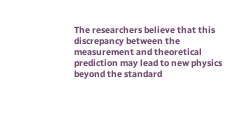The researchers believe that this discrepancy between the measurement and theoretical prediction may lead to new physics beyond the standard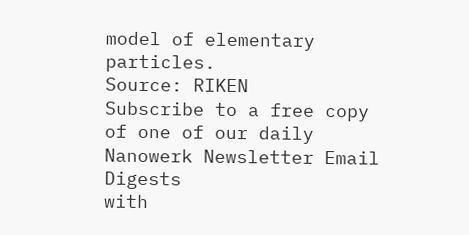model of elementary particles.
Source: RIKEN
Subscribe to a free copy of one of our daily
Nanowerk Newsletter Email Digests
with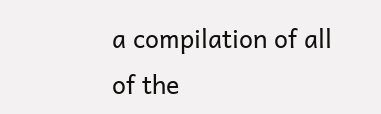a compilation of all of the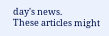day's news.
These articles might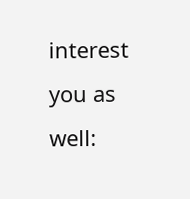interest you as well: